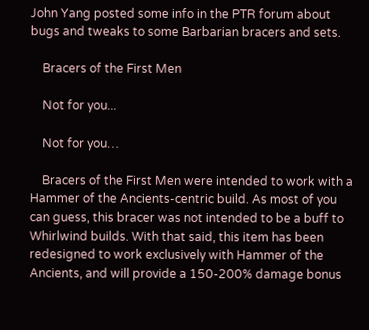John Yang posted some info in the PTR forum about bugs and tweaks to some Barbarian bracers and sets.

    Bracers of the First Men

    Not for you...

    Not for you…

    Bracers of the First Men were intended to work with a Hammer of the Ancients-centric build. As most of you can guess, this bracer was not intended to be a buff to Whirlwind builds. With that said, this item has been redesigned to work exclusively with Hammer of the Ancients, and will provide a 150-200% damage bonus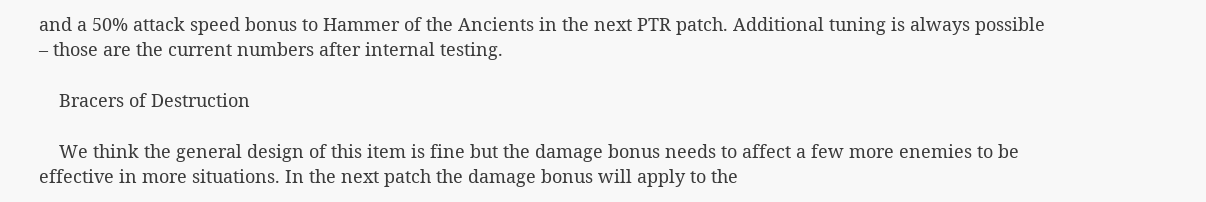and a 50% attack speed bonus to Hammer of the Ancients in the next PTR patch. Additional tuning is always possible – those are the current numbers after internal testing.

    Bracers of Destruction

    We think the general design of this item is fine but the damage bonus needs to affect a few more enemies to be effective in more situations. In the next patch the damage bonus will apply to the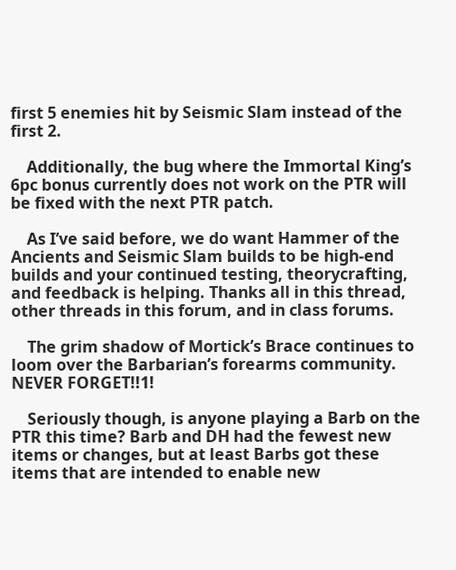first 5 enemies hit by Seismic Slam instead of the first 2.

    Additionally, the bug where the Immortal King’s 6pc bonus currently does not work on the PTR will be fixed with the next PTR patch.

    As I’ve said before, we do want Hammer of the Ancients and Seismic Slam builds to be high-end builds and your continued testing, theorycrafting, and feedback is helping. Thanks all in this thread, other threads in this forum, and in class forums.

    The grim shadow of Mortick’s Brace continues to loom over the Barbarian’s forearms community. NEVER FORGET!!1!

    Seriously though, is anyone playing a Barb on the PTR this time? Barb and DH had the fewest new items or changes, but at least Barbs got these items that are intended to enable new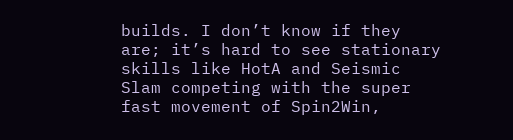builds. I don’t know if they are; it’s hard to see stationary skills like HotA and Seismic Slam competing with the super fast movement of Spin2Win,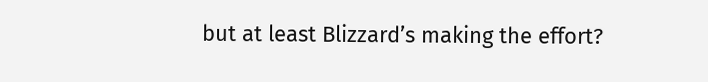but at least Blizzard’s making the effort?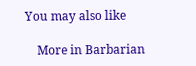You may also like

    More in Barbarian